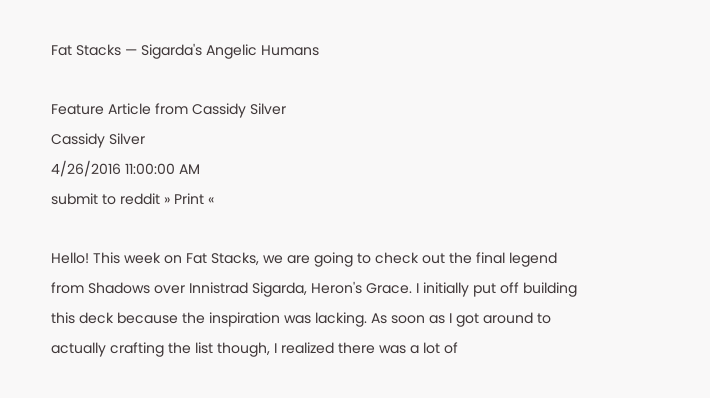Fat Stacks — Sigarda's Angelic Humans

Feature Article from Cassidy Silver
Cassidy Silver
4/26/2016 11:00:00 AM
submit to reddit » Print «

Hello! This week on Fat Stacks, we are going to check out the final legend from Shadows over Innistrad Sigarda, Heron's Grace. I initially put off building this deck because the inspiration was lacking. As soon as I got around to actually crafting the list though, I realized there was a lot of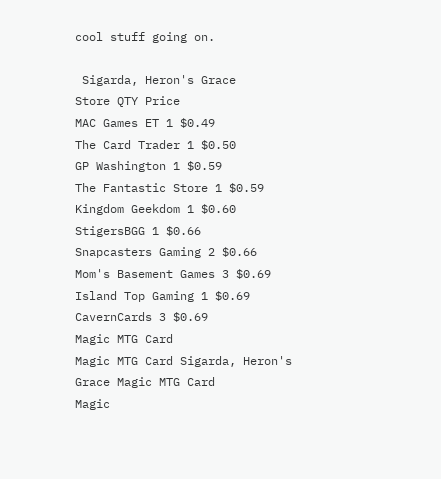cool stuff going on.

 Sigarda, Heron's Grace
Store QTY Price
MAC Games ET 1 $0.49
The Card Trader 1 $0.50
GP Washington 1 $0.59
The Fantastic Store 1 $0.59
Kingdom Geekdom 1 $0.60
StigersBGG 1 $0.66
Snapcasters Gaming 2 $0.66
Mom's Basement Games 3 $0.69
Island Top Gaming 1 $0.69
CavernCards 3 $0.69
Magic MTG Card
Magic MTG Card Sigarda, Heron's Grace Magic MTG Card
Magic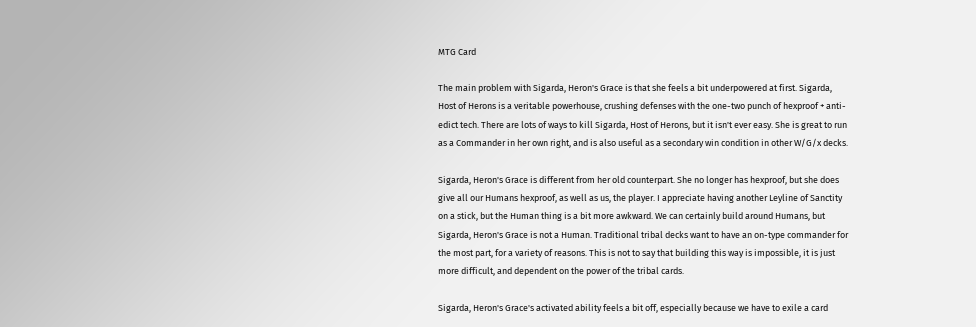MTG Card

The main problem with Sigarda, Heron's Grace is that she feels a bit underpowered at first. Sigarda, Host of Herons is a veritable powerhouse, crushing defenses with the one-two punch of hexproof + anti-edict tech. There are lots of ways to kill Sigarda, Host of Herons, but it isn't ever easy. She is great to run as a Commander in her own right, and is also useful as a secondary win condition in other W/G/x decks.

Sigarda, Heron's Grace is different from her old counterpart. She no longer has hexproof, but she does give all our Humans hexproof, as well as us, the player. I appreciate having another Leyline of Sanctity on a stick, but the Human thing is a bit more awkward. We can certainly build around Humans, but Sigarda, Heron's Grace is not a Human. Traditional tribal decks want to have an on-type commander for the most part, for a variety of reasons. This is not to say that building this way is impossible, it is just more difficult, and dependent on the power of the tribal cards.

Sigarda, Heron's Grace's activated ability feels a bit off, especially because we have to exile a card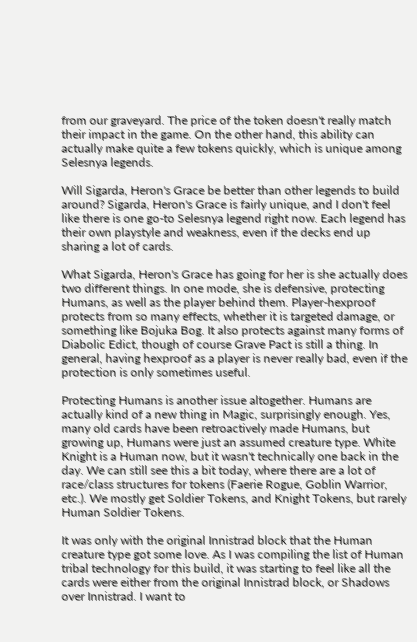from our graveyard. The price of the token doesn't really match their impact in the game. On the other hand, this ability can actually make quite a few tokens quickly, which is unique among Selesnya legends.

Will Sigarda, Heron's Grace be better than other legends to build around? Sigarda, Heron's Grace is fairly unique, and I don't feel like there is one go-to Selesnya legend right now. Each legend has their own playstyle and weakness, even if the decks end up sharing a lot of cards.

What Sigarda, Heron's Grace has going for her is she actually does two different things. In one mode, she is defensive, protecting Humans, as well as the player behind them. Player-hexproof protects from so many effects, whether it is targeted damage, or something like Bojuka Bog. It also protects against many forms of Diabolic Edict, though of course Grave Pact is still a thing. In general, having hexproof as a player is never really bad, even if the protection is only sometimes useful.

Protecting Humans is another issue altogether. Humans are actually kind of a new thing in Magic, surprisingly enough. Yes, many old cards have been retroactively made Humans, but growing up, Humans were just an assumed creature type. White Knight is a Human now, but it wasn't technically one back in the day. We can still see this a bit today, where there are a lot of race/class structures for tokens (Faerie Rogue, Goblin Warrior, etc.). We mostly get Soldier Tokens, and Knight Tokens, but rarely Human Soldier Tokens.

It was only with the original Innistrad block that the Human creature type got some love. As I was compiling the list of Human tribal technology for this build, it was starting to feel like all the cards were either from the original Innistrad block, or Shadows over Innistrad. I want to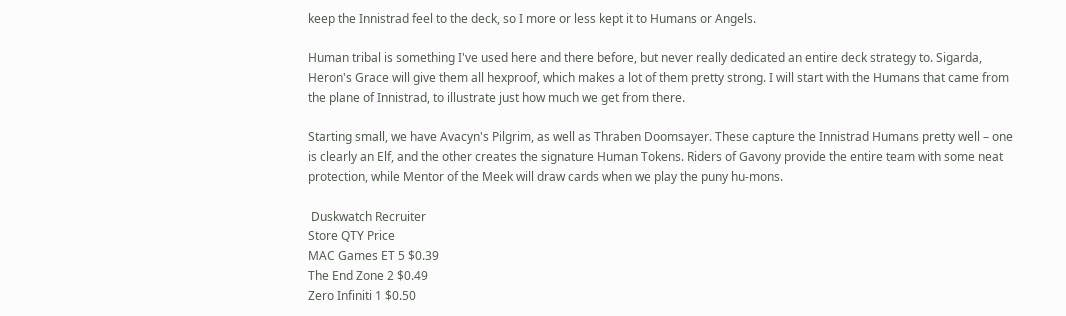keep the Innistrad feel to the deck, so I more or less kept it to Humans or Angels.

Human tribal is something I've used here and there before, but never really dedicated an entire deck strategy to. Sigarda, Heron's Grace will give them all hexproof, which makes a lot of them pretty strong. I will start with the Humans that came from the plane of Innistrad, to illustrate just how much we get from there.

Starting small, we have Avacyn's Pilgrim, as well as Thraben Doomsayer. These capture the Innistrad Humans pretty well – one is clearly an Elf, and the other creates the signature Human Tokens. Riders of Gavony provide the entire team with some neat protection, while Mentor of the Meek will draw cards when we play the puny hu-mons.

 Duskwatch Recruiter
Store QTY Price
MAC Games ET 5 $0.39
The End Zone 2 $0.49
Zero Infiniti 1 $0.50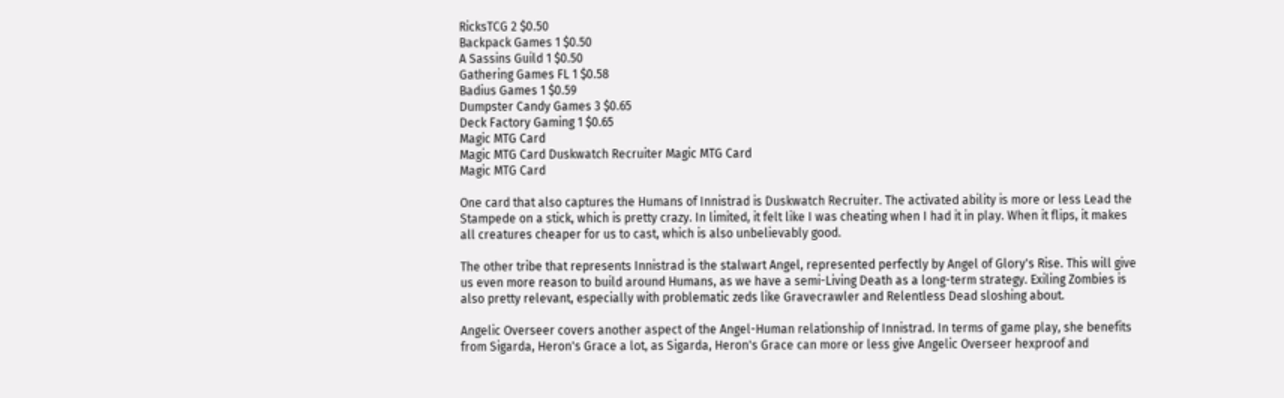RicksTCG 2 $0.50
Backpack Games 1 $0.50
A Sassins Guild 1 $0.50
Gathering Games FL 1 $0.58
Badius Games 1 $0.59
Dumpster Candy Games 3 $0.65
Deck Factory Gaming 1 $0.65
Magic MTG Card
Magic MTG Card Duskwatch Recruiter Magic MTG Card
Magic MTG Card

One card that also captures the Humans of Innistrad is Duskwatch Recruiter. The activated ability is more or less Lead the Stampede on a stick, which is pretty crazy. In limited, it felt like I was cheating when I had it in play. When it flips, it makes all creatures cheaper for us to cast, which is also unbelievably good.

The other tribe that represents Innistrad is the stalwart Angel, represented perfectly by Angel of Glory's Rise. This will give us even more reason to build around Humans, as we have a semi-Living Death as a long-term strategy. Exiling Zombies is also pretty relevant, especially with problematic zeds like Gravecrawler and Relentless Dead sloshing about.

Angelic Overseer covers another aspect of the Angel-Human relationship of Innistrad. In terms of game play, she benefits from Sigarda, Heron's Grace a lot, as Sigarda, Heron's Grace can more or less give Angelic Overseer hexproof and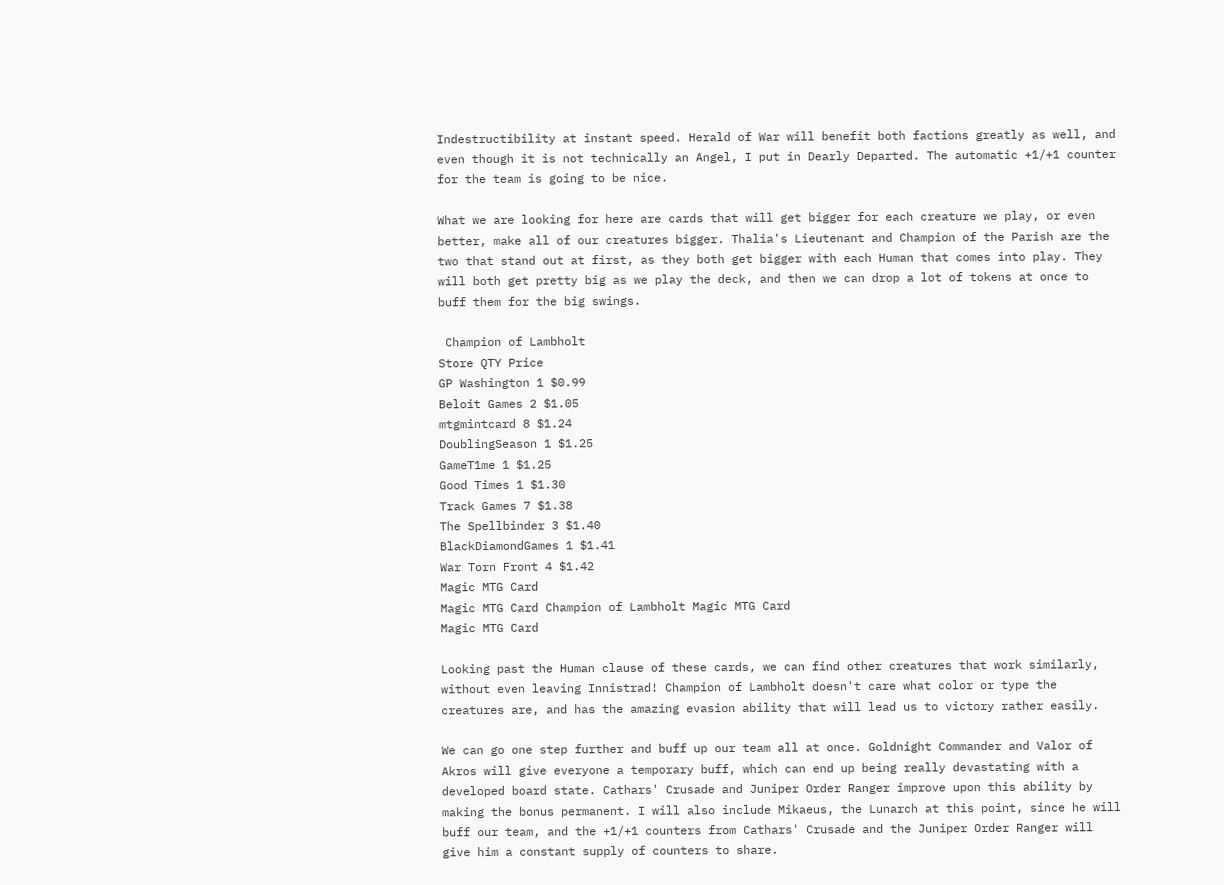Indestructibility at instant speed. Herald of War will benefit both factions greatly as well, and even though it is not technically an Angel, I put in Dearly Departed. The automatic +1/+1 counter for the team is going to be nice.

What we are looking for here are cards that will get bigger for each creature we play, or even better, make all of our creatures bigger. Thalia's Lieutenant and Champion of the Parish are the two that stand out at first, as they both get bigger with each Human that comes into play. They will both get pretty big as we play the deck, and then we can drop a lot of tokens at once to buff them for the big swings.

 Champion of Lambholt
Store QTY Price
GP Washington 1 $0.99
Beloit Games 2 $1.05
mtgmintcard 8 $1.24
DoublingSeason 1 $1.25
GameT1me 1 $1.25
Good Times 1 $1.30
Track Games 7 $1.38
The Spellbinder 3 $1.40
BlackDiamondGames 1 $1.41
War Torn Front 4 $1.42
Magic MTG Card
Magic MTG Card Champion of Lambholt Magic MTG Card
Magic MTG Card

Looking past the Human clause of these cards, we can find other creatures that work similarly, without even leaving Innistrad! Champion of Lambholt doesn't care what color or type the creatures are, and has the amazing evasion ability that will lead us to victory rather easily.

We can go one step further and buff up our team all at once. Goldnight Commander and Valor of Akros will give everyone a temporary buff, which can end up being really devastating with a developed board state. Cathars' Crusade and Juniper Order Ranger improve upon this ability by making the bonus permanent. I will also include Mikaeus, the Lunarch at this point, since he will buff our team, and the +1/+1 counters from Cathars' Crusade and the Juniper Order Ranger will give him a constant supply of counters to share.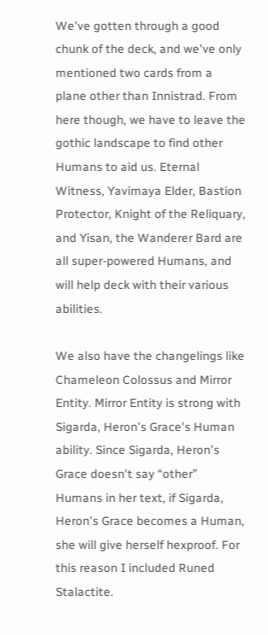We've gotten through a good chunk of the deck, and we've only mentioned two cards from a plane other than Innistrad. From here though, we have to leave the gothic landscape to find other Humans to aid us. Eternal Witness, Yavimaya Elder, Bastion Protector, Knight of the Reliquary, and Yisan, the Wanderer Bard are all super-powered Humans, and will help deck with their various abilities.

We also have the changelings like Chameleon Colossus and Mirror Entity. Mirror Entity is strong with Sigarda, Heron's Grace's Human ability. Since Sigarda, Heron's Grace doesn't say “other” Humans in her text, if Sigarda, Heron's Grace becomes a Human, she will give herself hexproof. For this reason I included Runed Stalactite.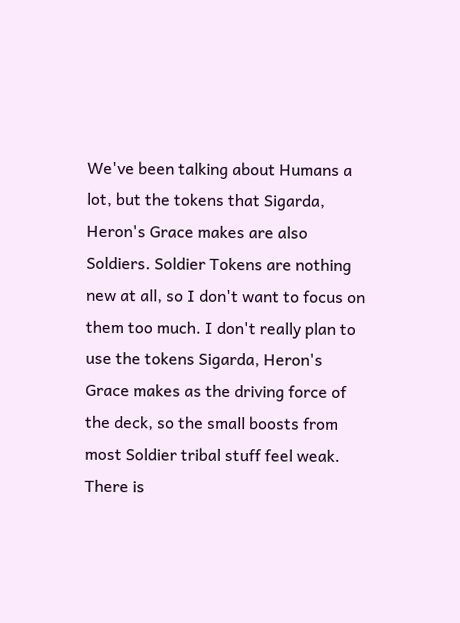We've been talking about Humans a lot, but the tokens that Sigarda, Heron's Grace makes are also Soldiers. Soldier Tokens are nothing new at all, so I don't want to focus on them too much. I don't really plan to use the tokens Sigarda, Heron's Grace makes as the driving force of the deck, so the small boosts from most Soldier tribal stuff feel weak. There is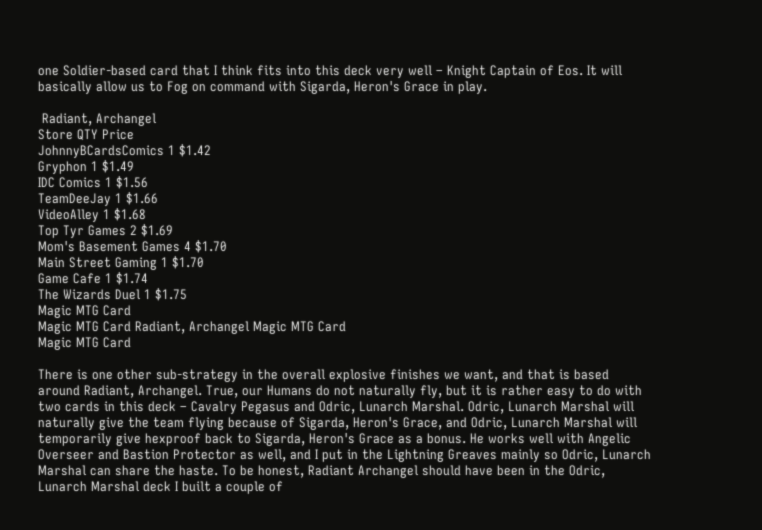one Soldier-based card that I think fits into this deck very well – Knight Captain of Eos. It will basically allow us to Fog on command with Sigarda, Heron's Grace in play.

 Radiant, Archangel
Store QTY Price
JohnnyBCardsComics 1 $1.42
Gryphon 1 $1.49
IDC Comics 1 $1.56
TeamDeeJay 1 $1.66
VideoAlley 1 $1.68
Top Tyr Games 2 $1.69
Mom's Basement Games 4 $1.70
Main Street Gaming 1 $1.70
Game Cafe 1 $1.74
The Wizards Duel 1 $1.75
Magic MTG Card
Magic MTG Card Radiant, Archangel Magic MTG Card
Magic MTG Card

There is one other sub-strategy in the overall explosive finishes we want, and that is based around Radiant, Archangel. True, our Humans do not naturally fly, but it is rather easy to do with two cards in this deck – Cavalry Pegasus and Odric, Lunarch Marshal. Odric, Lunarch Marshal will naturally give the team flying because of Sigarda, Heron's Grace, and Odric, Lunarch Marshal will temporarily give hexproof back to Sigarda, Heron's Grace as a bonus. He works well with Angelic Overseer and Bastion Protector as well, and I put in the Lightning Greaves mainly so Odric, Lunarch Marshal can share the haste. To be honest, Radiant Archangel should have been in the Odric, Lunarch Marshal deck I built a couple of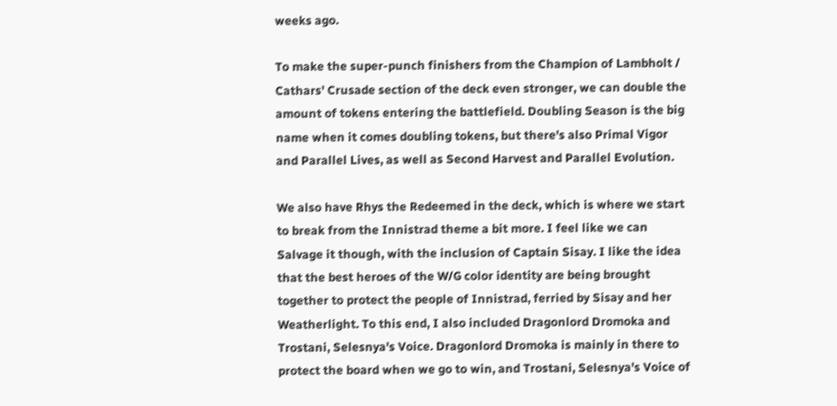weeks ago.

To make the super-punch finishers from the Champion of Lambholt / Cathars' Crusade section of the deck even stronger, we can double the amount of tokens entering the battlefield. Doubling Season is the big name when it comes doubling tokens, but there's also Primal Vigor and Parallel Lives, as well as Second Harvest and Parallel Evolution.

We also have Rhys the Redeemed in the deck, which is where we start to break from the Innistrad theme a bit more. I feel like we can Salvage it though, with the inclusion of Captain Sisay. I like the idea that the best heroes of the W/G color identity are being brought together to protect the people of Innistrad, ferried by Sisay and her Weatherlight. To this end, I also included Dragonlord Dromoka and Trostani, Selesnya's Voice. Dragonlord Dromoka is mainly in there to protect the board when we go to win, and Trostani, Selesnya's Voice of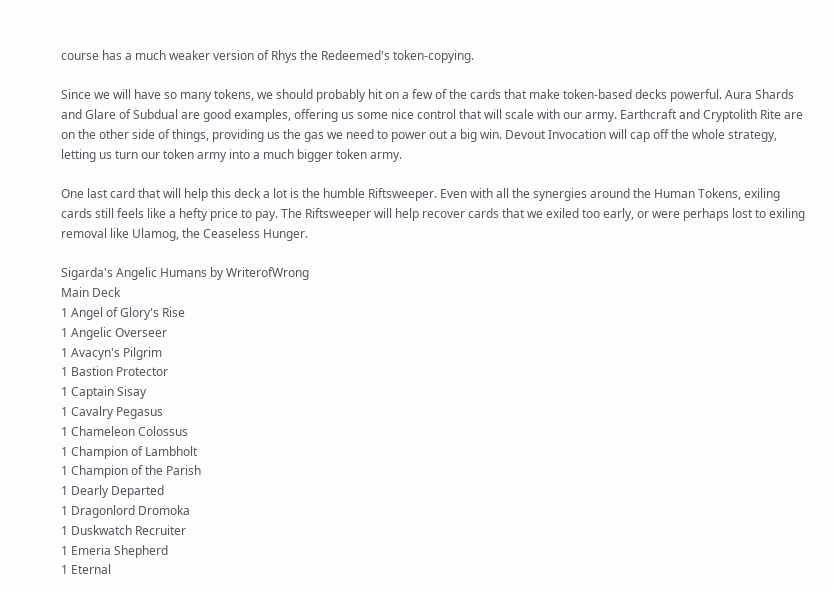course has a much weaker version of Rhys the Redeemed's token-copying.

Since we will have so many tokens, we should probably hit on a few of the cards that make token-based decks powerful. Aura Shards and Glare of Subdual are good examples, offering us some nice control that will scale with our army. Earthcraft and Cryptolith Rite are on the other side of things, providing us the gas we need to power out a big win. Devout Invocation will cap off the whole strategy, letting us turn our token army into a much bigger token army.

One last card that will help this deck a lot is the humble Riftsweeper. Even with all the synergies around the Human Tokens, exiling cards still feels like a hefty price to pay. The Riftsweeper will help recover cards that we exiled too early, or were perhaps lost to exiling removal like Ulamog, the Ceaseless Hunger.

Sigarda's Angelic Humans by WriterofWrong
Main Deck
1 Angel of Glory's Rise
1 Angelic Overseer
1 Avacyn's Pilgrim
1 Bastion Protector
1 Captain Sisay
1 Cavalry Pegasus
1 Chameleon Colossus
1 Champion of Lambholt
1 Champion of the Parish
1 Dearly Departed
1 Dragonlord Dromoka
1 Duskwatch Recruiter
1 Emeria Shepherd
1 Eternal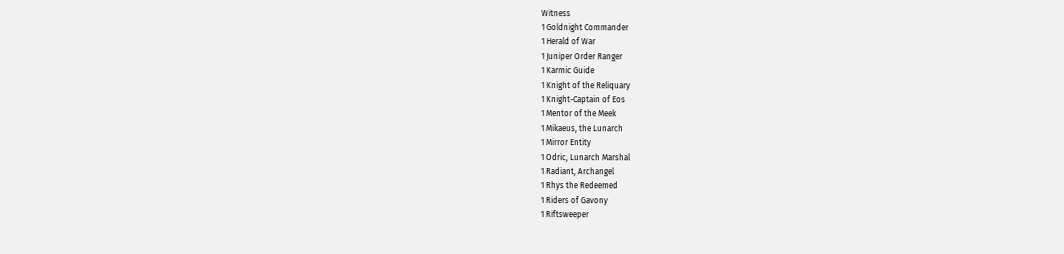Witness
1 Goldnight Commander
1 Herald of War
1 Juniper Order Ranger
1 Karmic Guide
1 Knight of the Reliquary
1 Knight-Captain of Eos
1 Mentor of the Meek
1 Mikaeus, the Lunarch
1 Mirror Entity
1 Odric, Lunarch Marshal
1 Radiant, Archangel
1 Rhys the Redeemed
1 Riders of Gavony
1 Riftsweeper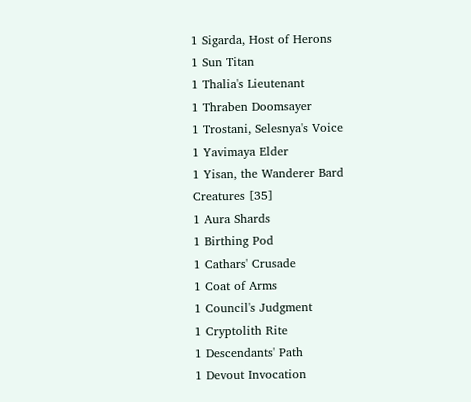1 Sigarda, Host of Herons
1 Sun Titan
1 Thalia's Lieutenant
1 Thraben Doomsayer
1 Trostani, Selesnya's Voice
1 Yavimaya Elder
1 Yisan, the Wanderer Bard
Creatures [35]
1 Aura Shards
1 Birthing Pod
1 Cathars' Crusade
1 Coat of Arms
1 Council's Judgment
1 Cryptolith Rite
1 Descendants' Path
1 Devout Invocation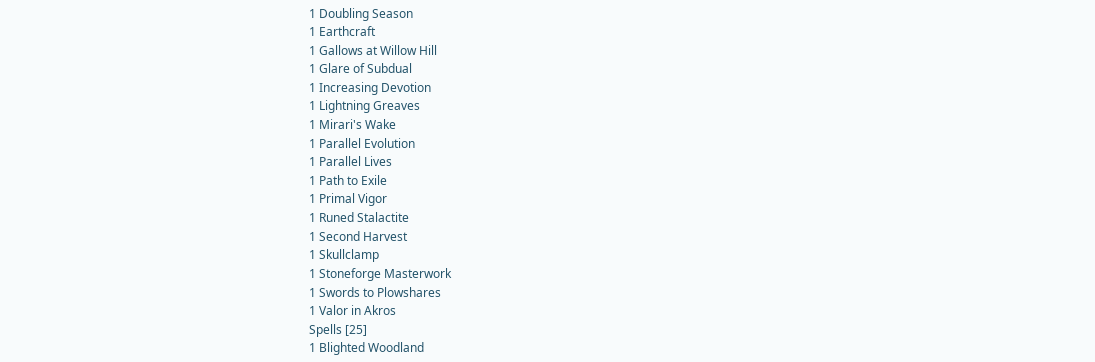1 Doubling Season
1 Earthcraft
1 Gallows at Willow Hill
1 Glare of Subdual
1 Increasing Devotion
1 Lightning Greaves
1 Mirari's Wake
1 Parallel Evolution
1 Parallel Lives
1 Path to Exile
1 Primal Vigor
1 Runed Stalactite
1 Second Harvest
1 Skullclamp
1 Stoneforge Masterwork
1 Swords to Plowshares
1 Valor in Akros
Spells [25]
1 Blighted Woodland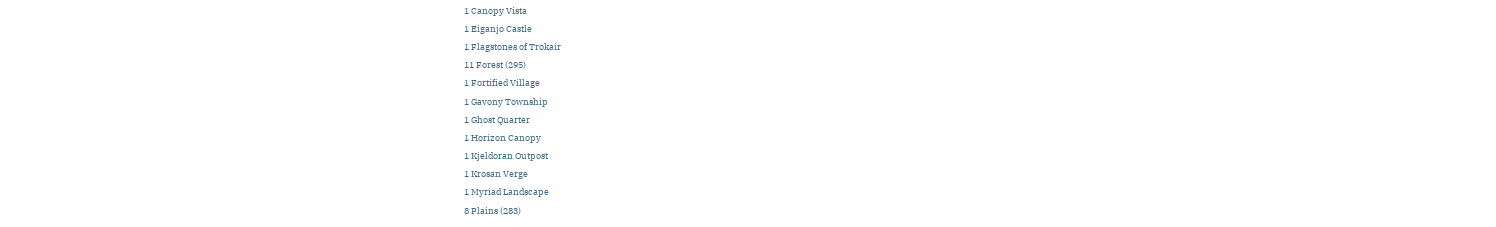1 Canopy Vista
1 Eiganjo Castle
1 Flagstones of Trokair
11 Forest (295)
1 Fortified Village
1 Gavony Township
1 Ghost Quarter
1 Horizon Canopy
1 Kjeldoran Outpost
1 Krosan Verge
1 Myriad Landscape
8 Plains (283)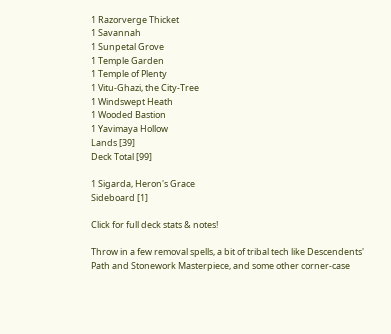1 Razorverge Thicket
1 Savannah
1 Sunpetal Grove
1 Temple Garden
1 Temple of Plenty
1 Vitu-Ghazi, the City-Tree
1 Windswept Heath
1 Wooded Bastion
1 Yavimaya Hollow
Lands [39]
Deck Total [99]

1 Sigarda, Heron's Grace
Sideboard [1]

Click for full deck stats & notes!

Throw in a few removal spells, a bit of tribal tech like Descendents' Path and Stonework Masterpiece, and some other corner-case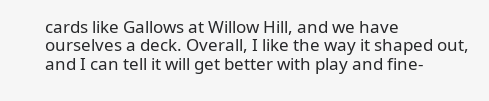cards like Gallows at Willow Hill, and we have ourselves a deck. Overall, I like the way it shaped out, and I can tell it will get better with play and fine-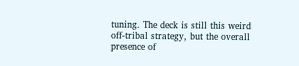tuning. The deck is still this weird off-tribal strategy, but the overall presence of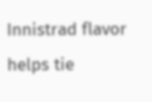Innistrad flavor helps tie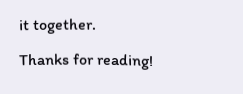it together.

Thanks for reading!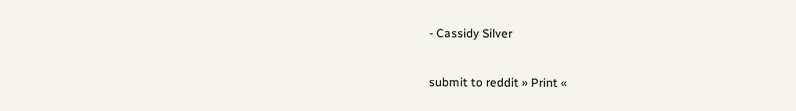- Cassidy Silver

submit to reddit » Print «